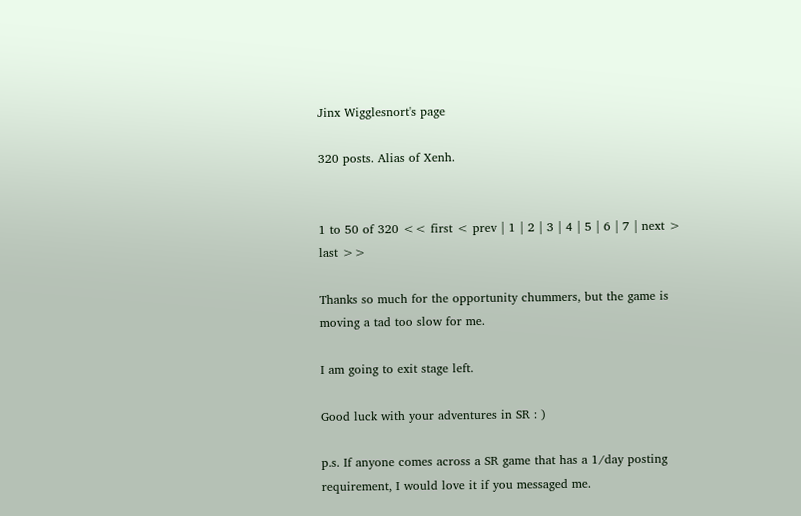Jinx Wigglesnort's page

320 posts. Alias of Xenh.


1 to 50 of 320 << first < prev | 1 | 2 | 3 | 4 | 5 | 6 | 7 | next > last >>

Thanks so much for the opportunity chummers, but the game is moving a tad too slow for me.

I am going to exit stage left.

Good luck with your adventures in SR : )

p.s. If anyone comes across a SR game that has a 1/day posting requirement, I would love it if you messaged me.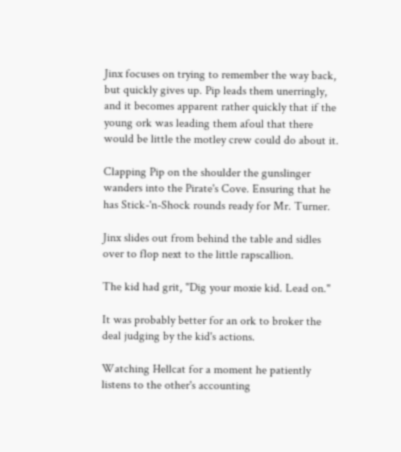Jinx focuses on trying to remember the way back, but quickly gives up. Pip leads them unerringly, and it becomes apparent rather quickly that if the young ork was leading them afoul that there would be little the motley crew could do about it.

Clapping Pip on the shoulder the gunslinger wanders into the Pirate's Cove. Ensuring that he has Stick-'n-Shock rounds ready for Mr. Turner.

Jinx slides out from behind the table and sidles over to flop next to the little rapscallion.

The kid had grit, "Dig your moxie kid. Lead on."

It was probably better for an ork to broker the deal judging by the kid's actions.

Watching Hellcat for a moment he patiently listens to the other's accounting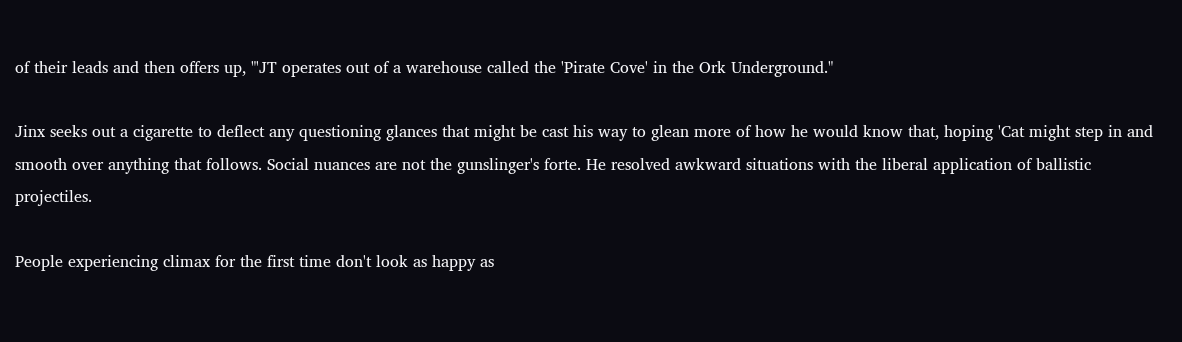of their leads and then offers up, "'JT operates out of a warehouse called the 'Pirate Cove' in the Ork Underground."

Jinx seeks out a cigarette to deflect any questioning glances that might be cast his way to glean more of how he would know that, hoping 'Cat might step in and smooth over anything that follows. Social nuances are not the gunslinger's forte. He resolved awkward situations with the liberal application of ballistic projectiles.

People experiencing climax for the first time don't look as happy as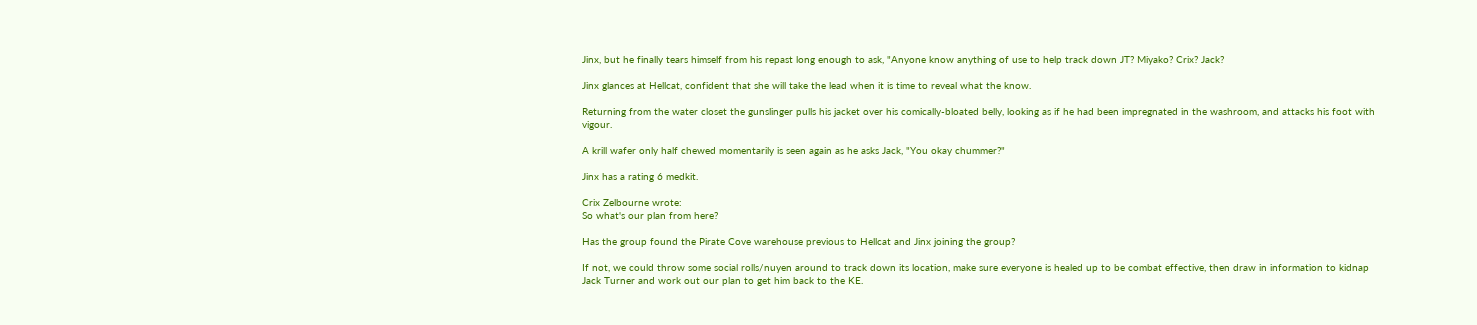Jinx, but he finally tears himself from his repast long enough to ask, "Anyone know anything of use to help track down JT? Miyako? Crix? Jack?

Jinx glances at Hellcat, confident that she will take the lead when it is time to reveal what the know.

Returning from the water closet the gunslinger pulls his jacket over his comically-bloated belly, looking as if he had been impregnated in the washroom, and attacks his foot with vigour.

A krill wafer only half chewed momentarily is seen again as he asks Jack, "You okay chummer?"

Jinx has a rating 6 medkit.

Crix Zelbourne wrote:
So what's our plan from here?

Has the group found the Pirate Cove warehouse previous to Hellcat and Jinx joining the group?

If not, we could throw some social rolls/nuyen around to track down its location, make sure everyone is healed up to be combat effective, then draw in information to kidnap Jack Turner and work out our plan to get him back to the KE.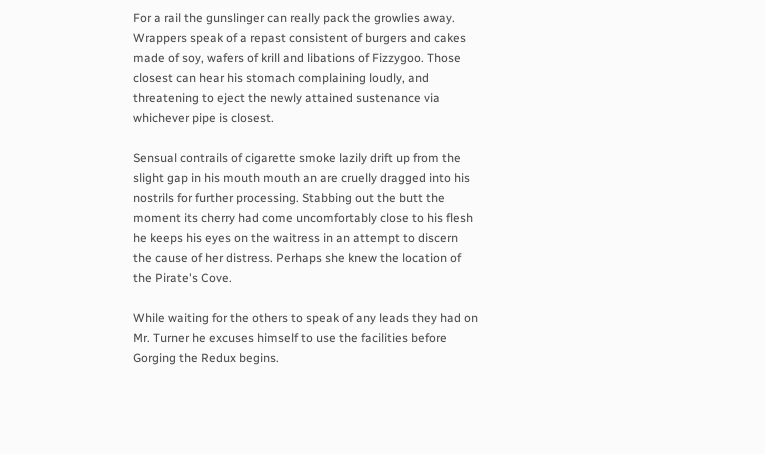For a rail the gunslinger can really pack the growlies away. Wrappers speak of a repast consistent of burgers and cakes made of soy, wafers of krill and libations of Fizzygoo. Those closest can hear his stomach complaining loudly, and threatening to eject the newly attained sustenance via whichever pipe is closest.

Sensual contrails of cigarette smoke lazily drift up from the slight gap in his mouth mouth an are cruelly dragged into his nostrils for further processing. Stabbing out the butt the moment its cherry had come uncomfortably close to his flesh he keeps his eyes on the waitress in an attempt to discern the cause of her distress. Perhaps she knew the location of the Pirate's Cove.

While waiting for the others to speak of any leads they had on Mr. Turner he excuses himself to use the facilities before Gorging the Redux begins.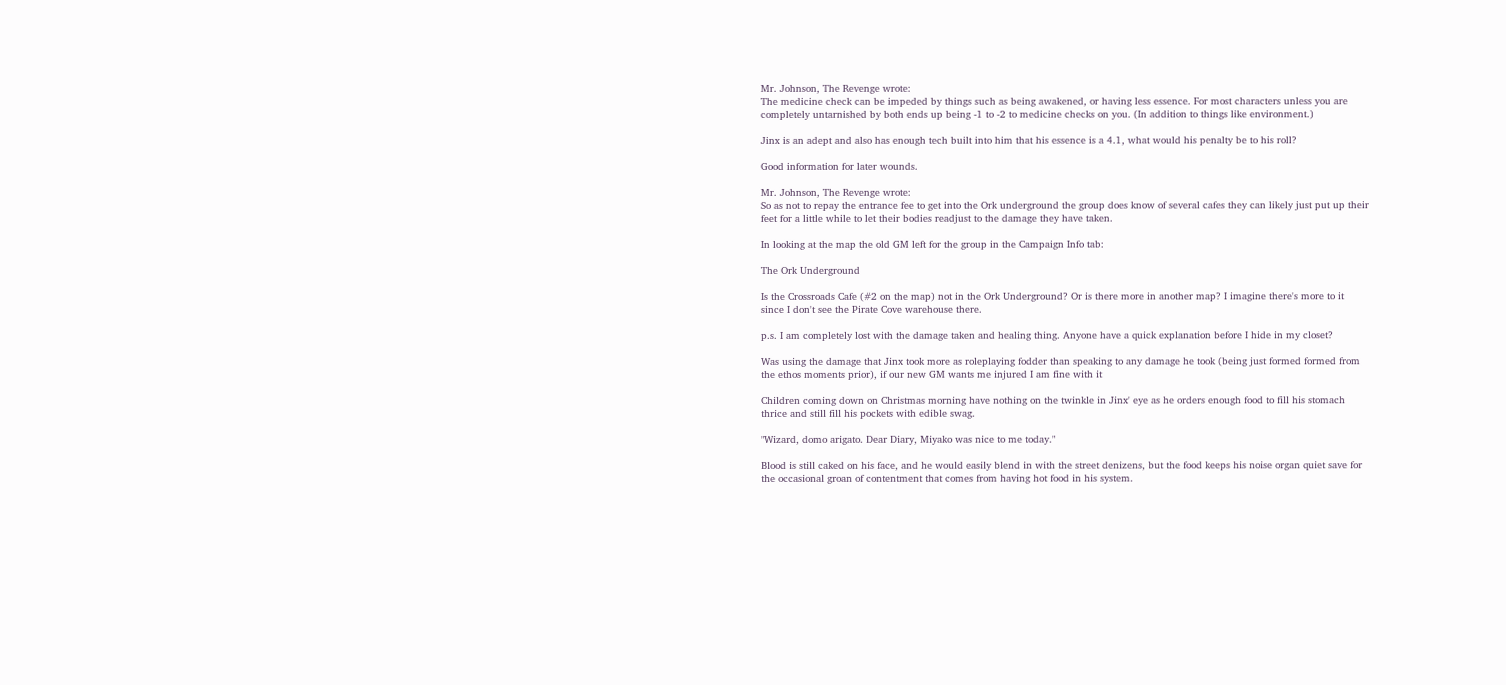Mr. Johnson, The Revenge wrote:
The medicine check can be impeded by things such as being awakened, or having less essence. For most characters unless you are completely untarnished by both ends up being -1 to -2 to medicine checks on you. (In addition to things like environment.)

Jinx is an adept and also has enough tech built into him that his essence is a 4.1, what would his penalty be to his roll?

Good information for later wounds.

Mr. Johnson, The Revenge wrote:
So as not to repay the entrance fee to get into the Ork underground the group does know of several cafes they can likely just put up their feet for a little while to let their bodies readjust to the damage they have taken.

In looking at the map the old GM left for the group in the Campaign Info tab:

The Ork Underground

Is the Crossroads Cafe (#2 on the map) not in the Ork Underground? Or is there more in another map? I imagine there's more to it since I don't see the Pirate Cove warehouse there.

p.s. I am completely lost with the damage taken and healing thing. Anyone have a quick explanation before I hide in my closet?

Was using the damage that Jinx took more as roleplaying fodder than speaking to any damage he took (being just formed formed from the ethos moments prior), if our new GM wants me injured I am fine with it

Children coming down on Christmas morning have nothing on the twinkle in Jinx' eye as he orders enough food to fill his stomach thrice and still fill his pockets with edible swag.

"Wizard, domo arigato. Dear Diary, Miyako was nice to me today."

Blood is still caked on his face, and he would easily blend in with the street denizens, but the food keeps his noise organ quiet save for the occasional groan of contentment that comes from having hot food in his system.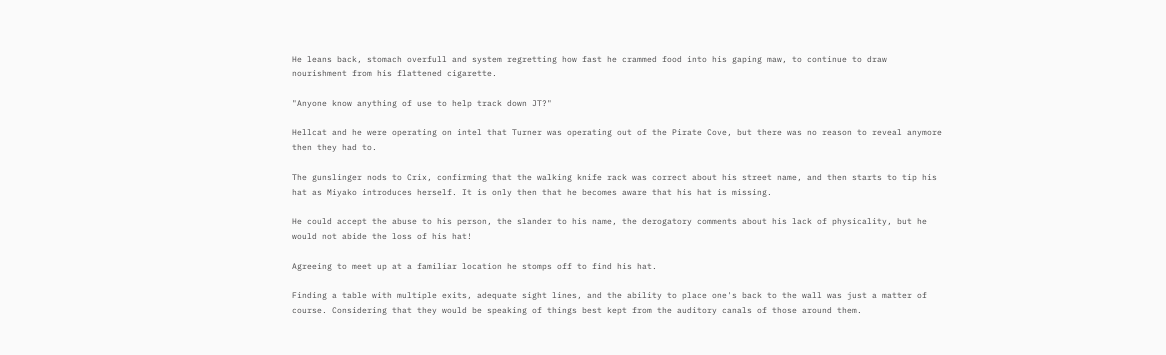He leans back, stomach overfull and system regretting how fast he crammed food into his gaping maw, to continue to draw nourishment from his flattened cigarette.

"Anyone know anything of use to help track down JT?"

Hellcat and he were operating on intel that Turner was operating out of the Pirate Cove, but there was no reason to reveal anymore then they had to.

The gunslinger nods to Crix, confirming that the walking knife rack was correct about his street name, and then starts to tip his hat as Miyako introduces herself. It is only then that he becomes aware that his hat is missing.

He could accept the abuse to his person, the slander to his name, the derogatory comments about his lack of physicality, but he would not abide the loss of his hat!

Agreeing to meet up at a familiar location he stomps off to find his hat.

Finding a table with multiple exits, adequate sight lines, and the ability to place one's back to the wall was just a matter of course. Considering that they would be speaking of things best kept from the auditory canals of those around them.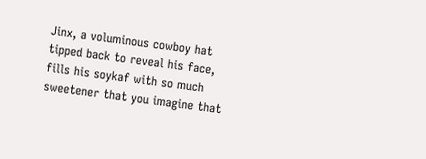Jinx, a voluminous cowboy hat tipped back to reveal his face, fills his soykaf with so much sweetener that you imagine that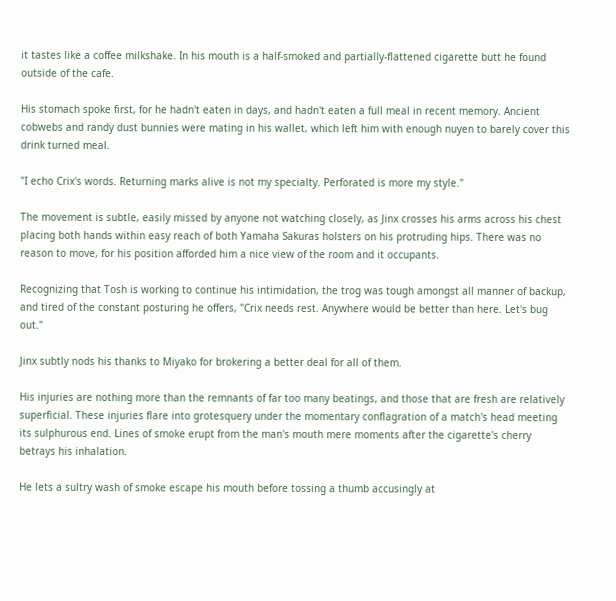it tastes like a coffee milkshake. In his mouth is a half-smoked and partially-flattened cigarette butt he found outside of the cafe.

His stomach spoke first, for he hadn't eaten in days, and hadn't eaten a full meal in recent memory. Ancient cobwebs and randy dust bunnies were mating in his wallet, which left him with enough nuyen to barely cover this drink turned meal.

"I echo Crix's words. Returning marks alive is not my specialty. Perforated is more my style."

The movement is subtle, easily missed by anyone not watching closely, as Jinx crosses his arms across his chest placing both hands within easy reach of both Yamaha Sakuras holsters on his protruding hips. There was no reason to move, for his position afforded him a nice view of the room and it occupants.

Recognizing that Tosh is working to continue his intimidation, the trog was tough amongst all manner of backup, and tired of the constant posturing he offers, "Crix needs rest. Anywhere would be better than here. Let's bug out."

Jinx subtly nods his thanks to Miyako for brokering a better deal for all of them.

His injuries are nothing more than the remnants of far too many beatings, and those that are fresh are relatively superficial. These injuries flare into grotesquery under the momentary conflagration of a match's head meeting its sulphurous end. Lines of smoke erupt from the man's mouth mere moments after the cigarette's cherry betrays his inhalation.

He lets a sultry wash of smoke escape his mouth before tossing a thumb accusingly at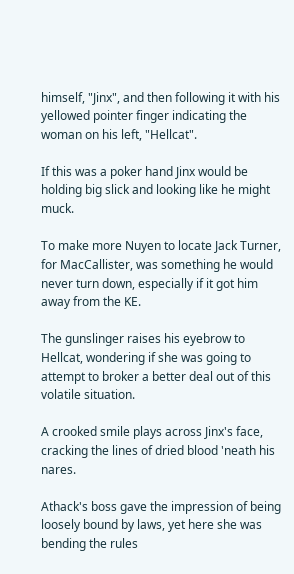himself, "Jinx", and then following it with his yellowed pointer finger indicating the woman on his left, "Hellcat".

If this was a poker hand Jinx would be holding big slick and looking like he might muck.

To make more Nuyen to locate Jack Turner, for MacCallister, was something he would never turn down, especially if it got him away from the KE.

The gunslinger raises his eyebrow to Hellcat, wondering if she was going to attempt to broker a better deal out of this volatile situation.

A crooked smile plays across Jinx's face, cracking the lines of dried blood 'neath his nares.

Athack's boss gave the impression of being loosely bound by laws, yet here she was bending the rules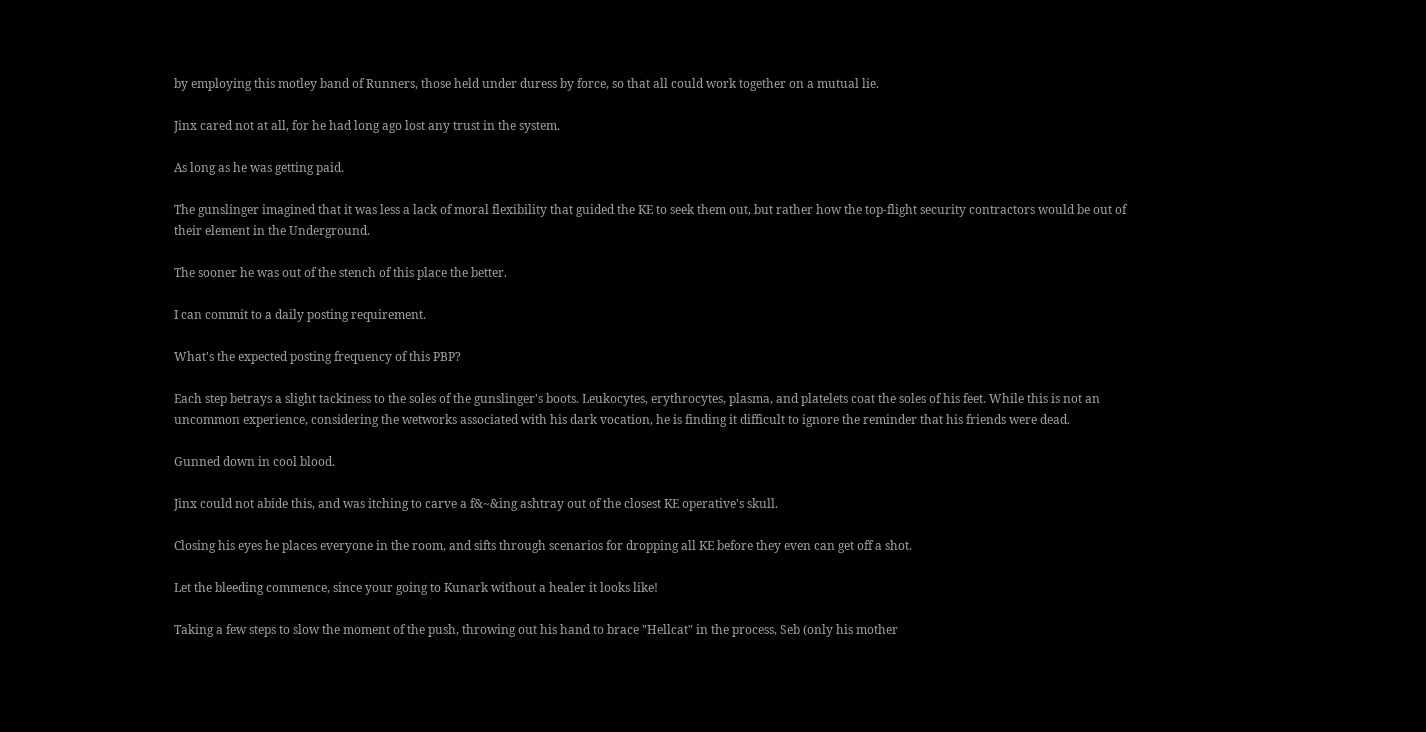by employing this motley band of Runners, those held under duress by force, so that all could work together on a mutual lie.

Jinx cared not at all, for he had long ago lost any trust in the system.

As long as he was getting paid.

The gunslinger imagined that it was less a lack of moral flexibility that guided the KE to seek them out, but rather how the top-flight security contractors would be out of their element in the Underground.

The sooner he was out of the stench of this place the better.

I can commit to a daily posting requirement.

What's the expected posting frequency of this PBP?

Each step betrays a slight tackiness to the soles of the gunslinger's boots. Leukocytes, erythrocytes, plasma, and platelets coat the soles of his feet. While this is not an uncommon experience, considering the wetworks associated with his dark vocation, he is finding it difficult to ignore the reminder that his friends were dead.

Gunned down in cool blood.

Jinx could not abide this, and was itching to carve a f&~&ing ashtray out of the closest KE operative's skull.

Closing his eyes he places everyone in the room, and sifts through scenarios for dropping all KE before they even can get off a shot.

Let the bleeding commence, since your going to Kunark without a healer it looks like!

Taking a few steps to slow the moment of the push, throwing out his hand to brace "Hellcat" in the process, Seb (only his mother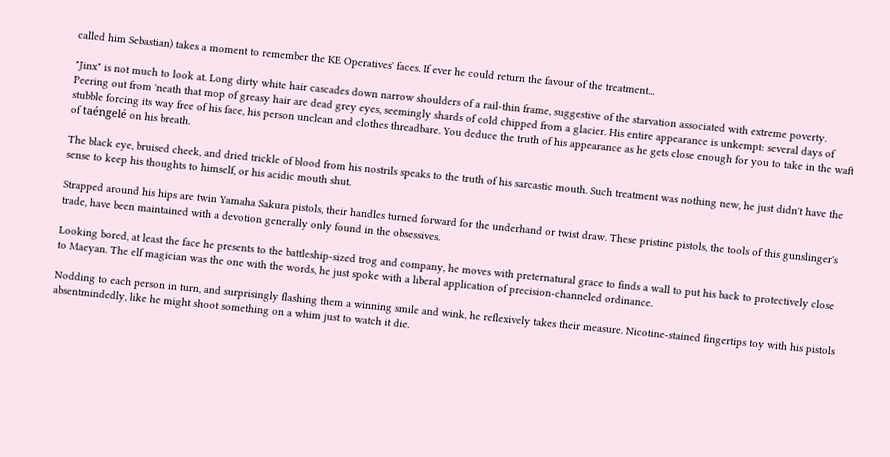called him Sebastian) takes a moment to remember the KE Operatives' faces. If ever he could return the favour of the treatment...

"Jinx" is not much to look at. Long dirty white hair cascades down narrow shoulders of a rail-thin frame, suggestive of the starvation associated with extreme poverty. Peering out from 'neath that mop of greasy hair are dead grey eyes, seemingly shards of cold chipped from a glacier. His entire appearance is unkempt: several days of stubble forcing its way free of his face, his person unclean and clothes threadbare. You deduce the truth of his appearance as he gets close enough for you to take in the waft of taéngelé on his breath.

The black eye, bruised cheek, and dried trickle of blood from his nostrils speaks to the truth of his sarcastic mouth. Such treatment was nothing new, he just didn't have the sense to keep his thoughts to himself, or his acidic mouth shut.

Strapped around his hips are twin Yamaha Sakura pistols, their handles turned forward for the underhand or twist draw. These pristine pistols, the tools of this gunslinger's trade, have been maintained with a devotion generally only found in the obsessives.

Looking bored, at least the face he presents to the battleship-sized trog and company, he moves with preternatural grace to finds a wall to put his back to protectively close to Maeyan. The elf magician was the one with the words, he just spoke with a liberal application of precision-channeled ordinance.

Nodding to each person in turn, and surprisingly flashing them a winning smile and wink, he reflexively takes their measure. Nicotine-stained fingertips toy with his pistols absentmindedly, like he might shoot something on a whim just to watch it die.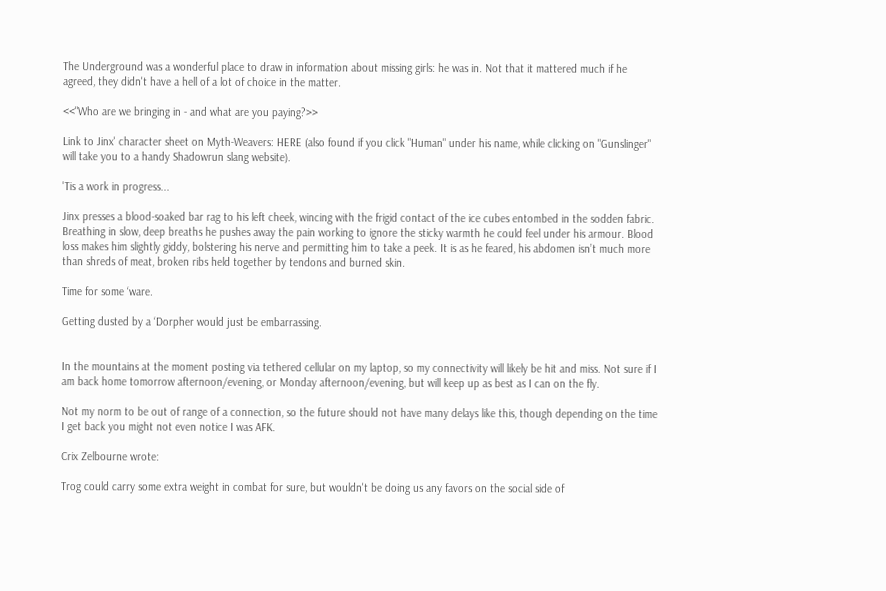The Underground was a wonderful place to draw in information about missing girls: he was in. Not that it mattered much if he agreed, they didn't have a hell of a lot of choice in the matter.

<<"Who are we bringing in - and what are you paying?>>

Link to Jinx' character sheet on Myth-Weavers: HERE (also found if you click "Human" under his name, while clicking on "Gunslinger" will take you to a handy Shadowrun slang website).

'Tis a work in progress...

Jinx presses a blood-soaked bar rag to his left cheek, wincing with the frigid contact of the ice cubes entombed in the sodden fabric. Breathing in slow, deep breaths he pushes away the pain working to ignore the sticky warmth he could feel under his armour. Blood loss makes him slightly giddy, bolstering his nerve and permitting him to take a peek. It is as he feared, his abdomen isn’t much more than shreds of meat, broken ribs held together by tendons and burned skin.

Time for some ‘ware.

Getting dusted by a ‘Dorpher would just be embarrassing.


In the mountains at the moment posting via tethered cellular on my laptop, so my connectivity will likely be hit and miss. Not sure if I am back home tomorrow afternoon/evening, or Monday afternoon/evening, but will keep up as best as I can on the fly.

Not my norm to be out of range of a connection, so the future should not have many delays like this, though depending on the time I get back you might not even notice I was AFK.

Crix Zelbourne wrote:

Trog could carry some extra weight in combat for sure, but wouldn't be doing us any favors on the social side of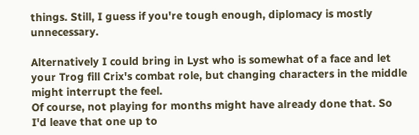things. Still, I guess if you're tough enough, diplomacy is mostly unnecessary.

Alternatively I could bring in Lyst who is somewhat of a face and let your Trog fill Crix's combat role, but changing characters in the middle might interrupt the feel.
Of course, not playing for months might have already done that. So I'd leave that one up to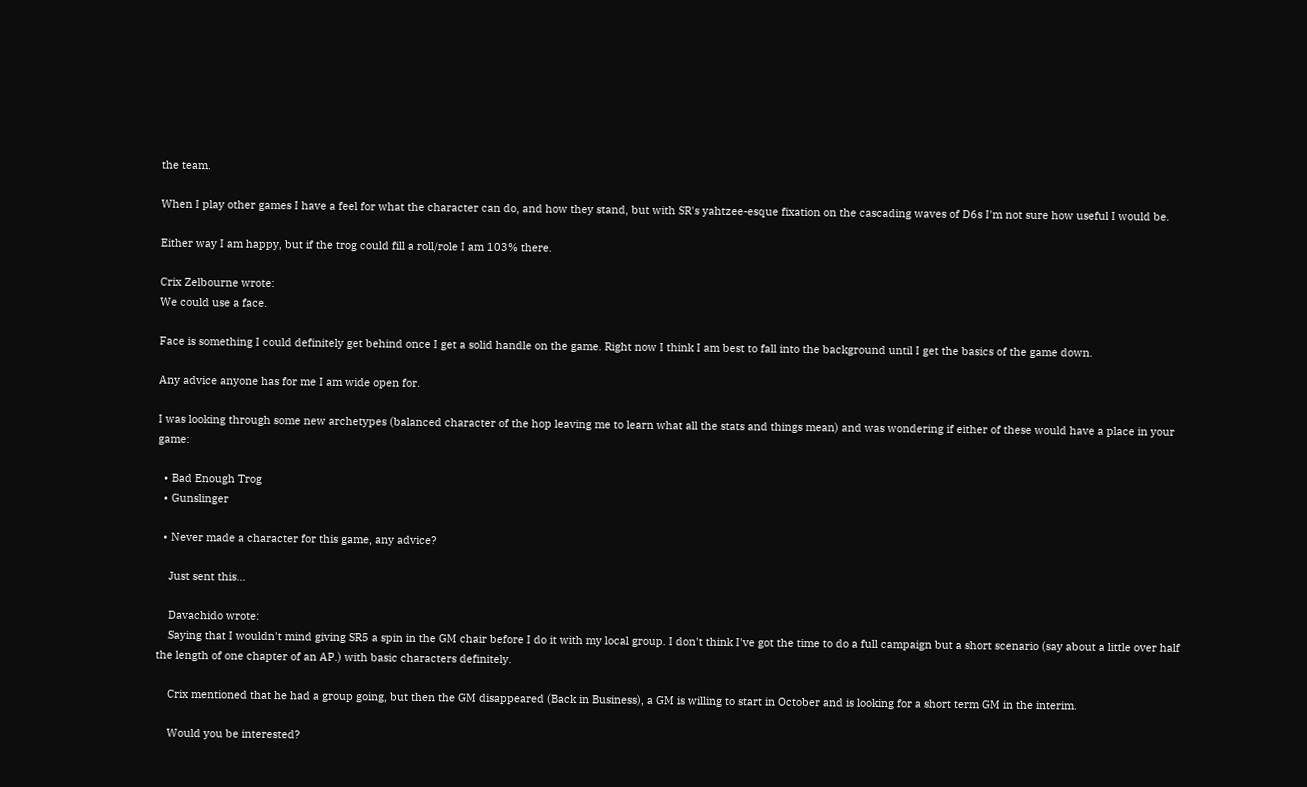the team.

When I play other games I have a feel for what the character can do, and how they stand, but with SR's yahtzee-esque fixation on the cascading waves of D6s I'm not sure how useful I would be.

Either way I am happy, but if the trog could fill a roll/role I am 103% there.

Crix Zelbourne wrote:
We could use a face.

Face is something I could definitely get behind once I get a solid handle on the game. Right now I think I am best to fall into the background until I get the basics of the game down.

Any advice anyone has for me I am wide open for.

I was looking through some new archetypes (balanced character of the hop leaving me to learn what all the stats and things mean) and was wondering if either of these would have a place in your game:

  • Bad Enough Trog
  • Gunslinger

  • Never made a character for this game, any advice?

    Just sent this...

    Davachido wrote:
    Saying that I wouldn't mind giving SR5 a spin in the GM chair before I do it with my local group. I don't think I've got the time to do a full campaign but a short scenario (say about a little over half the length of one chapter of an AP.) with basic characters definitely.

    Crix mentioned that he had a group going, but then the GM disappeared (Back in Business), a GM is willing to start in October and is looking for a short term GM in the interim.

    Would you be interested?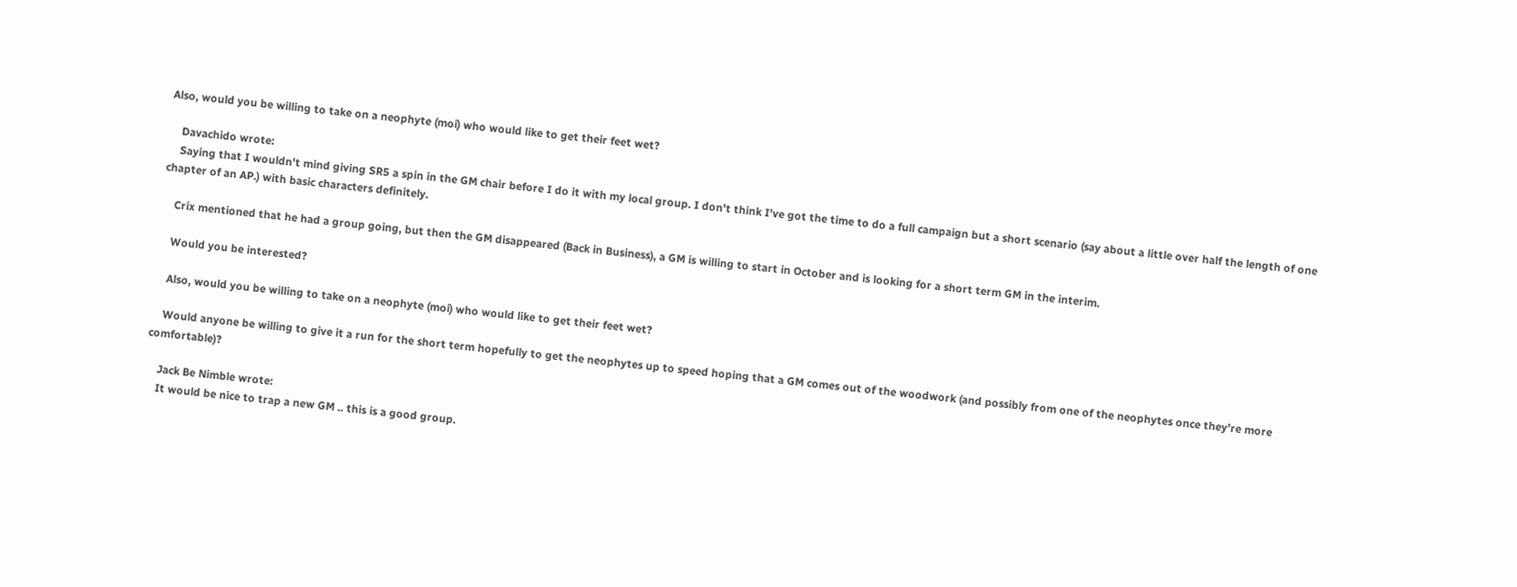Also, would you be willing to take on a neophyte (moi) who would like to get their feet wet?

    Davachido wrote:
    Saying that I wouldn't mind giving SR5 a spin in the GM chair before I do it with my local group. I don't think I've got the time to do a full campaign but a short scenario (say about a little over half the length of one chapter of an AP.) with basic characters definitely.

    Crix mentioned that he had a group going, but then the GM disappeared (Back in Business), a GM is willing to start in October and is looking for a short term GM in the interim.

    Would you be interested?

    Also, would you be willing to take on a neophyte (moi) who would like to get their feet wet?

    Would anyone be willing to give it a run for the short term hopefully to get the neophytes up to speed hoping that a GM comes out of the woodwork (and possibly from one of the neophytes once they're more comfortable)?

    Jack Be Nimble wrote:
    It would be nice to trap a new GM .. this is a good group.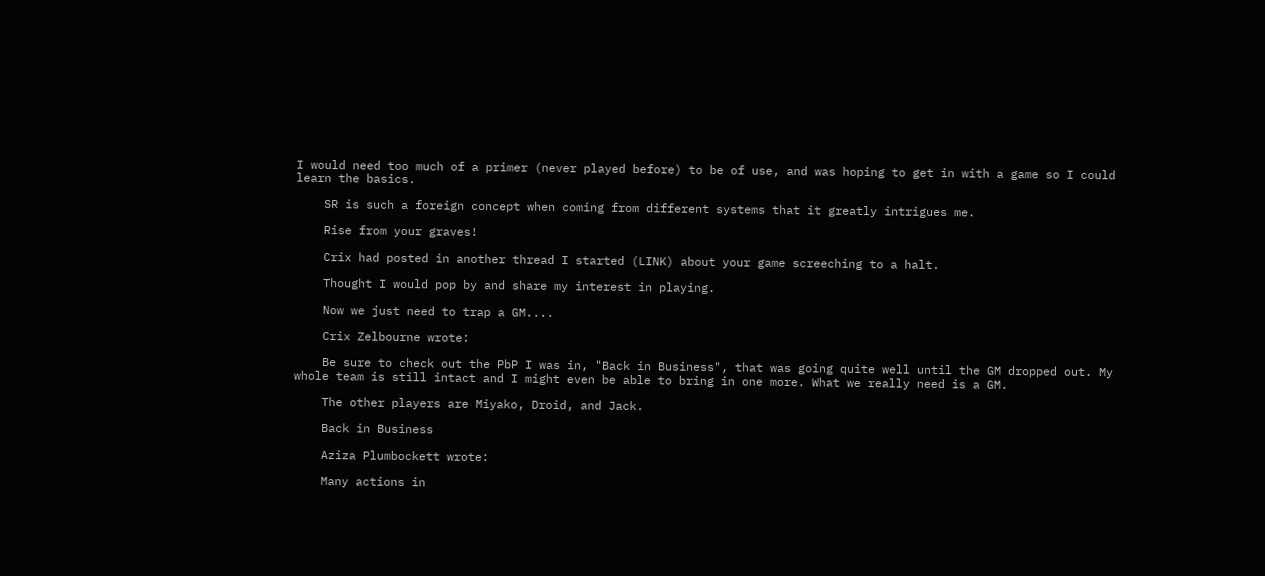I would need too much of a primer (never played before) to be of use, and was hoping to get in with a game so I could learn the basics.

    SR is such a foreign concept when coming from different systems that it greatly intrigues me.

    Rise from your graves!

    Crix had posted in another thread I started (LINK) about your game screeching to a halt.

    Thought I would pop by and share my interest in playing.

    Now we just need to trap a GM....

    Crix Zelbourne wrote:

    Be sure to check out the PbP I was in, "Back in Business", that was going quite well until the GM dropped out. My whole team is still intact and I might even be able to bring in one more. What we really need is a GM.

    The other players are Miyako, Droid, and Jack.

    Back in Business

    Aziza Plumbockett wrote:

    Many actions in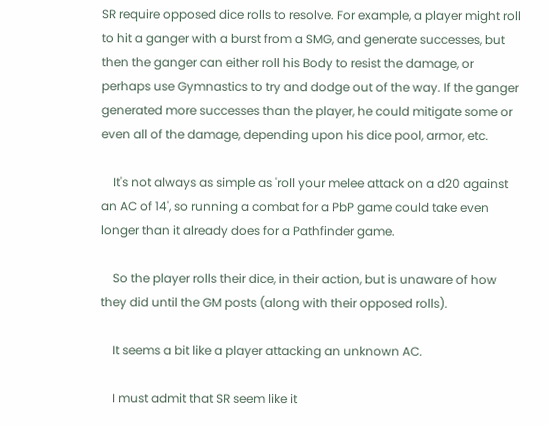SR require opposed dice rolls to resolve. For example, a player might roll to hit a ganger with a burst from a SMG, and generate successes, but then the ganger can either roll his Body to resist the damage, or perhaps use Gymnastics to try and dodge out of the way. If the ganger generated more successes than the player, he could mitigate some or even all of the damage, depending upon his dice pool, armor, etc.

    It's not always as simple as 'roll your melee attack on a d20 against an AC of 14', so running a combat for a PbP game could take even longer than it already does for a Pathfinder game.

    So the player rolls their dice, in their action, but is unaware of how they did until the GM posts (along with their opposed rolls).

    It seems a bit like a player attacking an unknown AC.

    I must admit that SR seem like it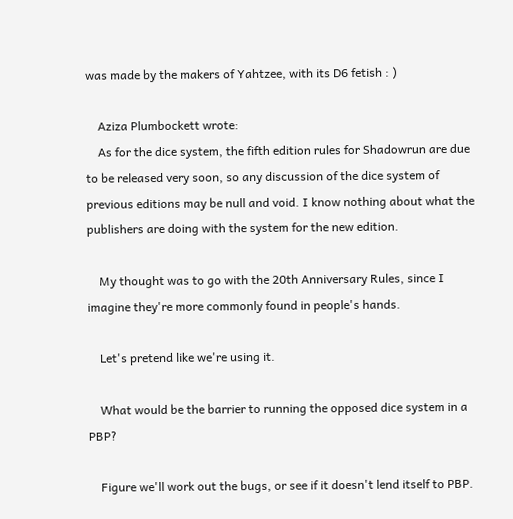was made by the makers of Yahtzee, with its D6 fetish : )

    Aziza Plumbockett wrote:
    As for the dice system, the fifth edition rules for Shadowrun are due to be released very soon, so any discussion of the dice system of previous editions may be null and void. I know nothing about what the publishers are doing with the system for the new edition.

    My thought was to go with the 20th Anniversary Rules, since I imagine they're more commonly found in people's hands.

    Let's pretend like we're using it.

    What would be the barrier to running the opposed dice system in a PBP?

    Figure we'll work out the bugs, or see if it doesn't lend itself to PBP.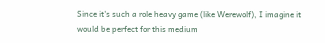Since it's such a role heavy game (like Werewolf), I imagine it would be perfect for this medium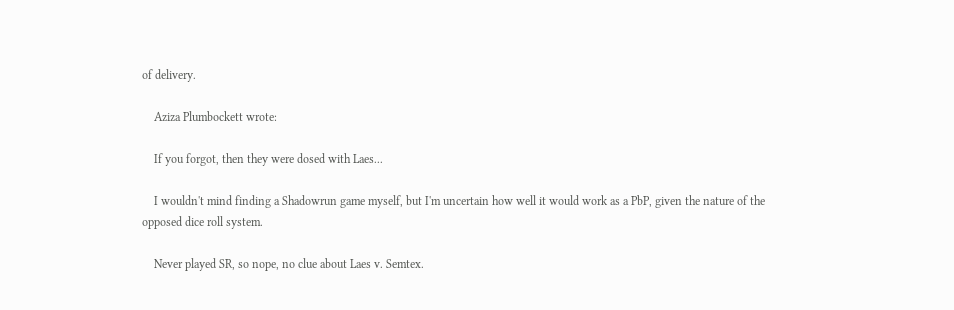of delivery.

    Aziza Plumbockett wrote:

    If you forgot, then they were dosed with Laes...

    I wouldn't mind finding a Shadowrun game myself, but I'm uncertain how well it would work as a PbP, given the nature of the opposed dice roll system.

    Never played SR, so nope, no clue about Laes v. Semtex.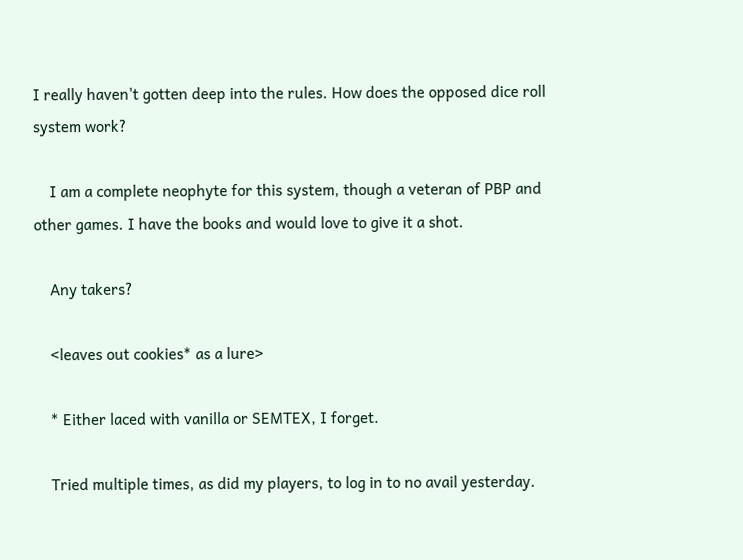I really haven't gotten deep into the rules. How does the opposed dice roll system work?

    I am a complete neophyte for this system, though a veteran of PBP and other games. I have the books and would love to give it a shot.

    Any takers?

    <leaves out cookies* as a lure>

    * Either laced with vanilla or SEMTEX, I forget.

    Tried multiple times, as did my players, to log in to no avail yesterday.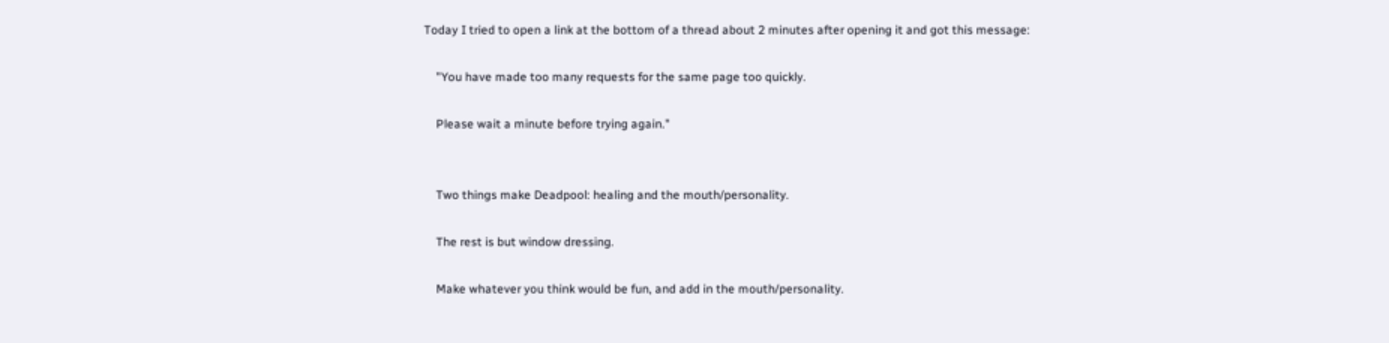Today I tried to open a link at the bottom of a thread about 2 minutes after opening it and got this message:

    "You have made too many requests for the same page too quickly.

    Please wait a minute before trying again."


    Two things make Deadpool: healing and the mouth/personality.

    The rest is but window dressing.

    Make whatever you think would be fun, and add in the mouth/personality.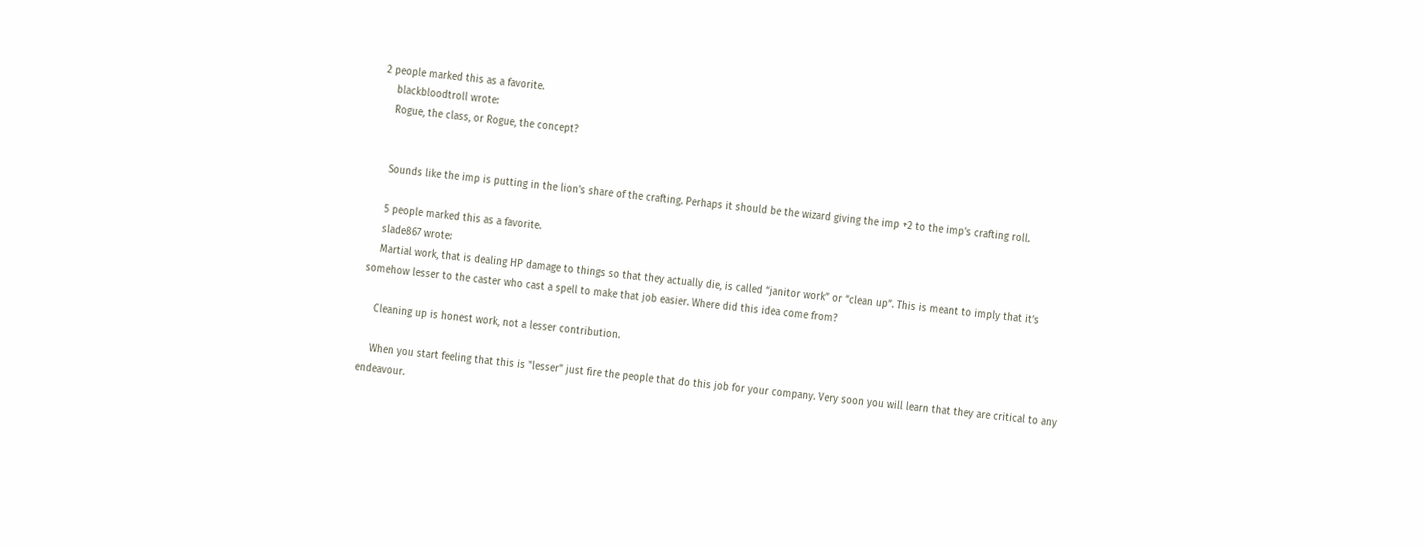2 people marked this as a favorite.
    blackbloodtroll wrote:
    Rogue, the class, or Rogue, the concept?


    Sounds like the imp is putting in the lion's share of the crafting. Perhaps it should be the wizard giving the imp +2 to the imp's crafting roll.

    5 people marked this as a favorite.
    slade867 wrote:
    Martial work, that is dealing HP damage to things so that they actually die, is called “janitor work” or “clean up”. This is meant to imply that it’s somehow lesser to the caster who cast a spell to make that job easier. Where did this idea come from?

    Cleaning up is honest work, not a lesser contribution.

    When you start feeling that this is "lesser" just fire the people that do this job for your company. Very soon you will learn that they are critical to any endeavour.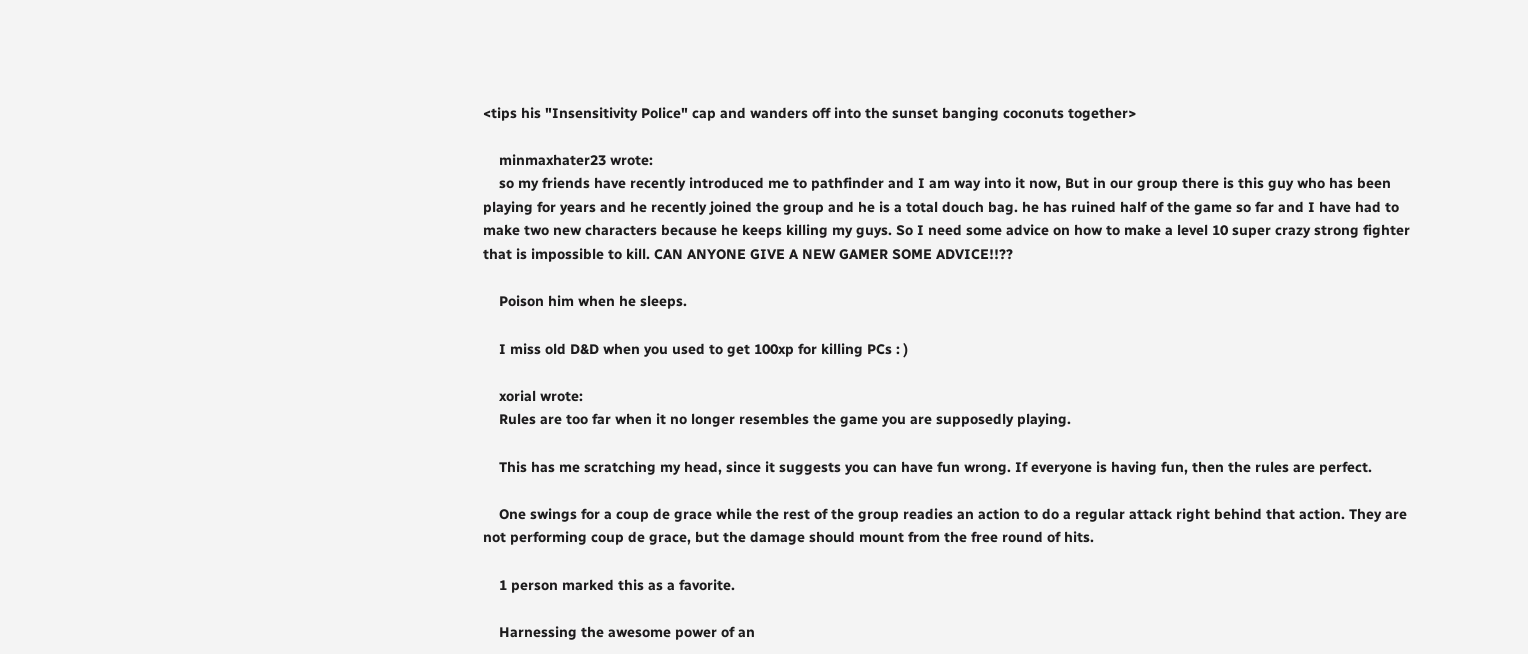<tips his "Insensitivity Police" cap and wanders off into the sunset banging coconuts together>

    minmaxhater23 wrote:
    so my friends have recently introduced me to pathfinder and I am way into it now, But in our group there is this guy who has been playing for years and he recently joined the group and he is a total douch bag. he has ruined half of the game so far and I have had to make two new characters because he keeps killing my guys. So I need some advice on how to make a level 10 super crazy strong fighter that is impossible to kill. CAN ANYONE GIVE A NEW GAMER SOME ADVICE!!??

    Poison him when he sleeps.

    I miss old D&D when you used to get 100xp for killing PCs : )

    xorial wrote:
    Rules are too far when it no longer resembles the game you are supposedly playing.

    This has me scratching my head, since it suggests you can have fun wrong. If everyone is having fun, then the rules are perfect.

    One swings for a coup de grace while the rest of the group readies an action to do a regular attack right behind that action. They are not performing coup de grace, but the damage should mount from the free round of hits.

    1 person marked this as a favorite.

    Harnessing the awesome power of an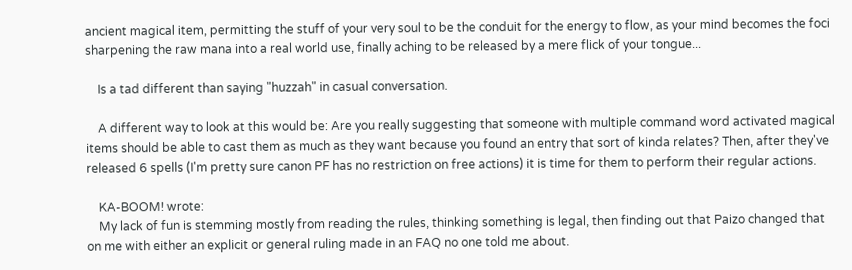ancient magical item, permitting the stuff of your very soul to be the conduit for the energy to flow, as your mind becomes the foci sharpening the raw mana into a real world use, finally aching to be released by a mere flick of your tongue...

    Is a tad different than saying "huzzah" in casual conversation.

    A different way to look at this would be: Are you really suggesting that someone with multiple command word activated magical items should be able to cast them as much as they want because you found an entry that sort of kinda relates? Then, after they've released 6 spells (I'm pretty sure canon PF has no restriction on free actions) it is time for them to perform their regular actions.

    KA-BOOM! wrote:
    My lack of fun is stemming mostly from reading the rules, thinking something is legal, then finding out that Paizo changed that on me with either an explicit or general ruling made in an FAQ no one told me about.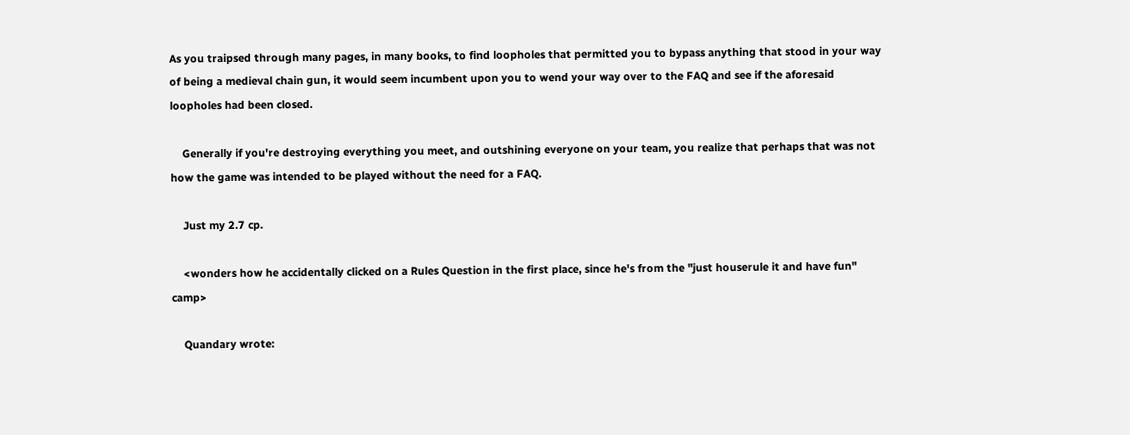As you traipsed through many pages, in many books, to find loopholes that permitted you to bypass anything that stood in your way of being a medieval chain gun, it would seem incumbent upon you to wend your way over to the FAQ and see if the aforesaid loopholes had been closed.

    Generally if you're destroying everything you meet, and outshining everyone on your team, you realize that perhaps that was not how the game was intended to be played without the need for a FAQ.

    Just my 2.7 cp.

    <wonders how he accidentally clicked on a Rules Question in the first place, since he's from the "just houserule it and have fun" camp>

    Quandary wrote: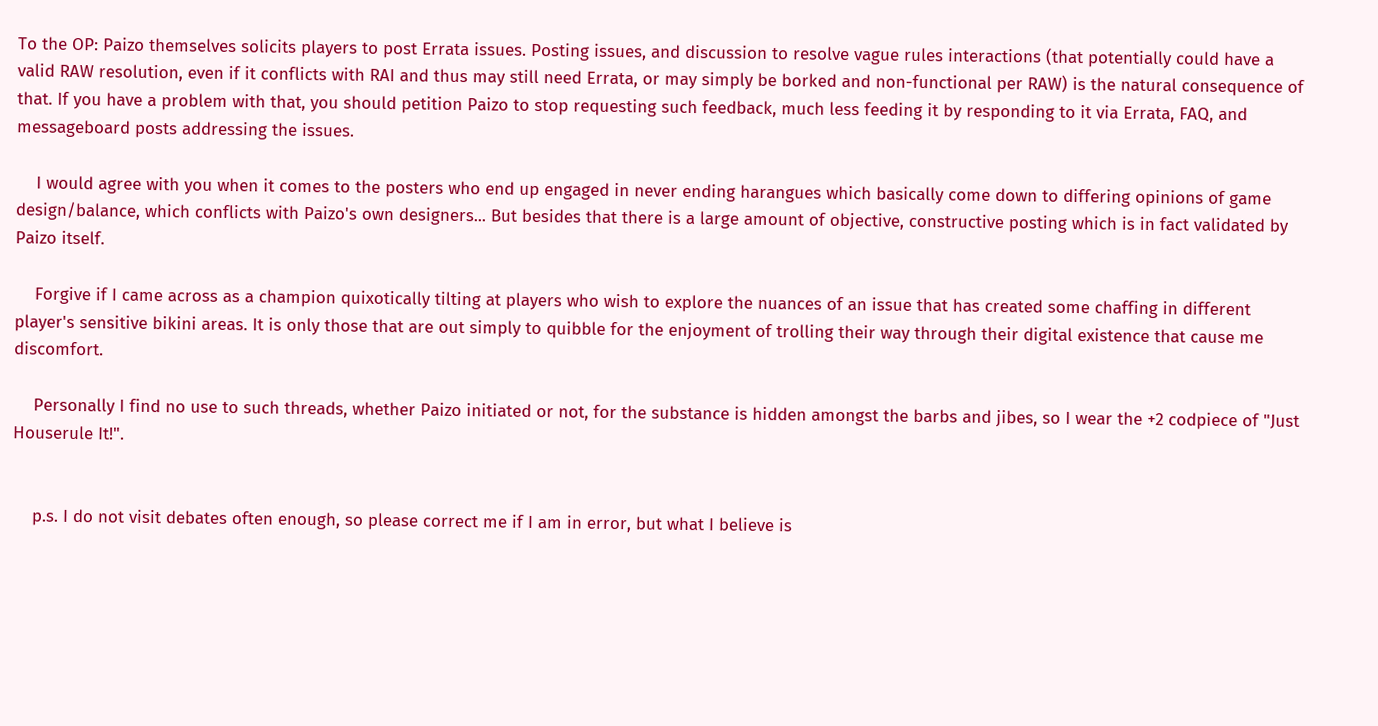To the OP: Paizo themselves solicits players to post Errata issues. Posting issues, and discussion to resolve vague rules interactions (that potentially could have a valid RAW resolution, even if it conflicts with RAI and thus may still need Errata, or may simply be borked and non-functional per RAW) is the natural consequence of that. If you have a problem with that, you should petition Paizo to stop requesting such feedback, much less feeding it by responding to it via Errata, FAQ, and messageboard posts addressing the issues.

    I would agree with you when it comes to the posters who end up engaged in never ending harangues which basically come down to differing opinions of game design/balance, which conflicts with Paizo's own designers... But besides that there is a large amount of objective, constructive posting which is in fact validated by Paizo itself.

    Forgive if I came across as a champion quixotically tilting at players who wish to explore the nuances of an issue that has created some chaffing in different player's sensitive bikini areas. It is only those that are out simply to quibble for the enjoyment of trolling their way through their digital existence that cause me discomfort.

    Personally I find no use to such threads, whether Paizo initiated or not, for the substance is hidden amongst the barbs and jibes, so I wear the +2 codpiece of "Just Houserule It!".


    p.s. I do not visit debates often enough, so please correct me if I am in error, but what I believe is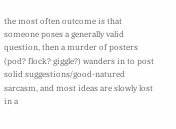the most often outcome is that someone poses a generally valid question, then a murder of posters (pod? flock? giggle?) wanders in to post solid suggestions/good-natured sarcasm, and most ideas are slowly lost in a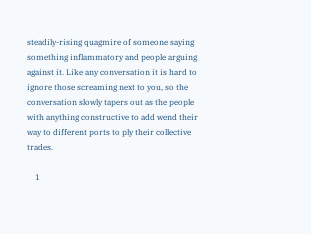steadily-rising quagmire of someone saying something inflammatory and people arguing against it. Like any conversation it is hard to ignore those screaming next to you, so the conversation slowly tapers out as the people with anything constructive to add wend their way to different ports to ply their collective trades.

    1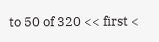to 50 of 320 << first <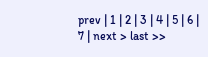prev | 1 | 2 | 3 | 4 | 5 | 6 | 7 | next > last >>